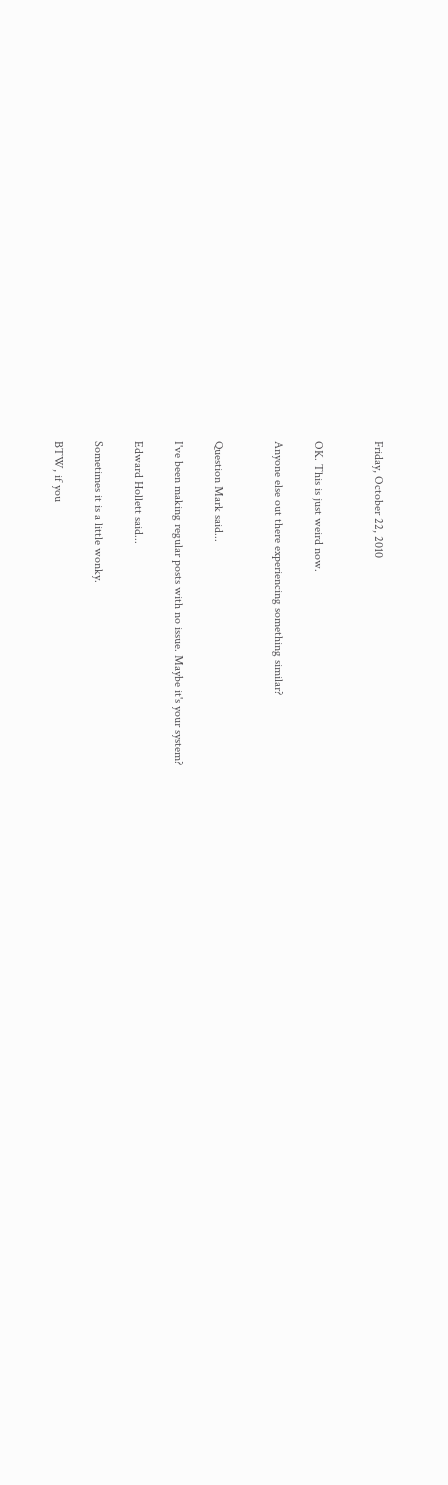Friday, October 22, 2010


OK. This is just weird now.

Anyone else out there experiencing something similar?


Question Mark said...

I've been making regular posts with no issue. Maybe it's your system?

Edward Hollett said...

Sometimes it is a little wonky.

BTW, if you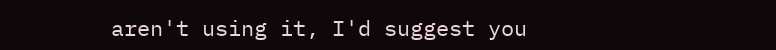aren't using it, I'd suggest you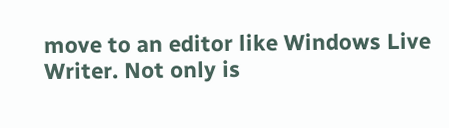move to an editor like Windows Live Writer. Not only is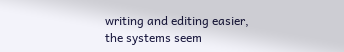writing and editing easier, the systems seem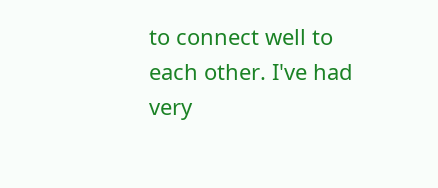to connect well to each other. I've had very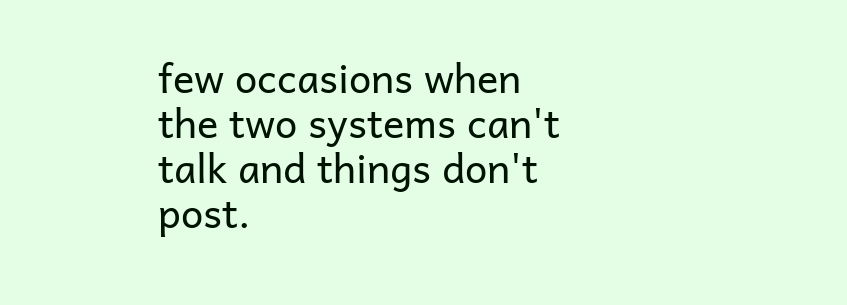few occasions when the two systems can't talk and things don't post.